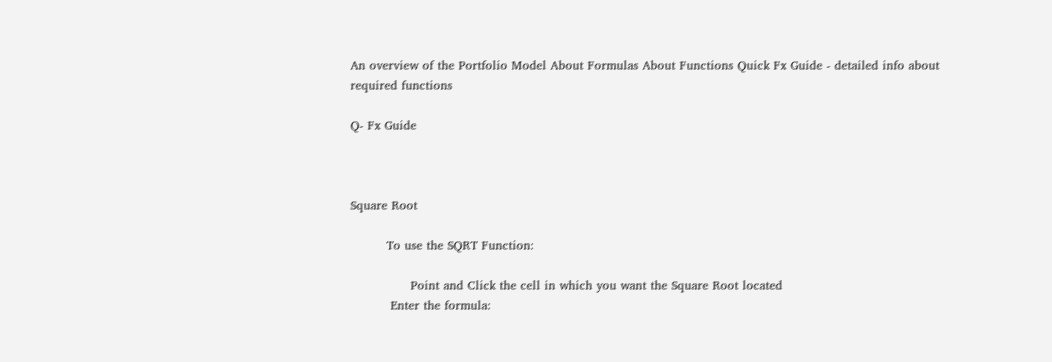An overview of the Portfolio Model About Formulas About Functions Quick Fx Guide - detailed info about required functions

Q- Fx Guide



Square Root

         To use the SQRT Function:

               Point and Click the cell in which you want the Square Root located
          Enter the formula: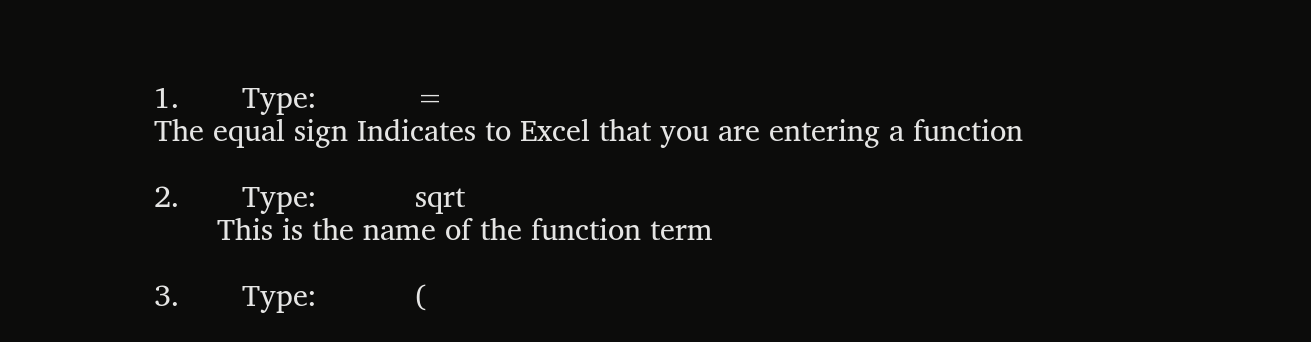1.       Type:           =
The equal sign Indicates to Excel that you are entering a function

2.       Type:           sqrt
       This is the name of the function term

3.       Type:           (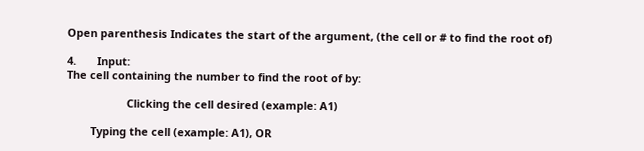Open parenthesis Indicates the start of the argument, (the cell or # to find the root of)

4.       Input:
The cell containing the number to find the root of by:

                    Clicking the cell desired (example: A1)

        Typing the cell (example: A1), OR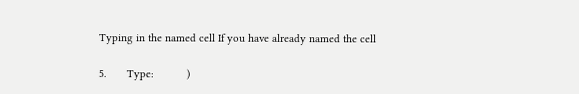Typing in the named cell If you have already named the cell

5.       Type:           )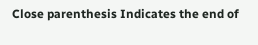Close parenthesis Indicates the end of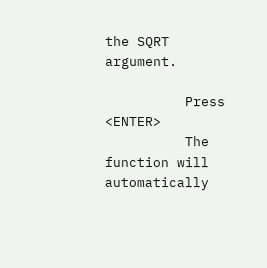the SQRT argument.

          Press        <ENTER>
          The function will automatically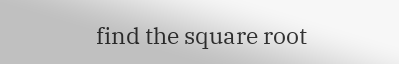find the square root